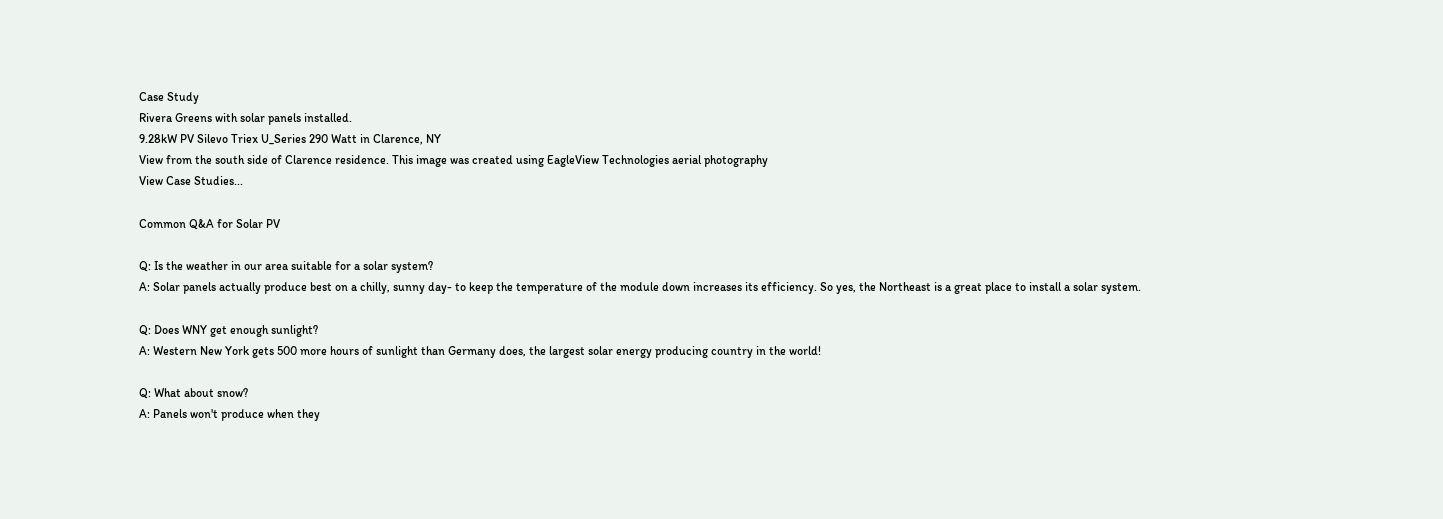Case Study
Rivera Greens with solar panels installed.
9.28kW PV Silevo Triex U_Series 290 Watt in Clarence, NY
View from the south side of Clarence residence. This image was created using EagleView Technologies aerial photography
View Case Studies...

Common Q&A for Solar PV

Q: Is the weather in our area suitable for a solar system?
A: Solar panels actually produce best on a chilly, sunny day- to keep the temperature of the module down increases its efficiency. So yes, the Northeast is a great place to install a solar system.

Q: Does WNY get enough sunlight?
A: Western New York gets 500 more hours of sunlight than Germany does, the largest solar energy producing country in the world!

Q: What about snow?
A: Panels won't produce when they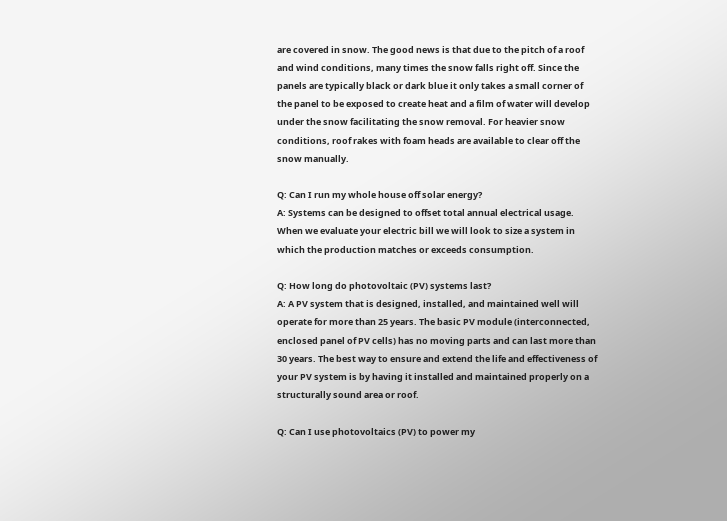are covered in snow. The good news is that due to the pitch of a roof and wind conditions, many times the snow falls right off. Since the panels are typically black or dark blue it only takes a small corner of the panel to be exposed to create heat and a film of water will develop under the snow facilitating the snow removal. For heavier snow conditions, roof rakes with foam heads are available to clear off the snow manually.

Q: Can I run my whole house off solar energy?
A: Systems can be designed to offset total annual electrical usage. When we evaluate your electric bill we will look to size a system in which the production matches or exceeds consumption.

Q: How long do photovoltaic (PV) systems last?
A: A PV system that is designed, installed, and maintained well will operate for more than 25 years. The basic PV module (interconnected, enclosed panel of PV cells) has no moving parts and can last more than 30 years. The best way to ensure and extend the life and effectiveness of your PV system is by having it installed and maintained properly on a structurally sound area or roof.

Q: Can I use photovoltaics (PV) to power my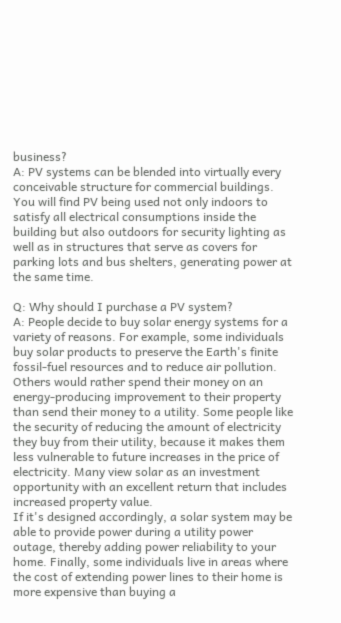business?
A: PV systems can be blended into virtually every conceivable structure for commercial buildings. You will find PV being used not only indoors to satisfy all electrical consumptions inside the building but also outdoors for security lighting as well as in structures that serve as covers for parking lots and bus shelters, generating power at the same time.

Q: Why should I purchase a PV system?
A: People decide to buy solar energy systems for a variety of reasons. For example, some individuals buy solar products to preserve the Earth's finite fossil-fuel resources and to reduce air pollution. Others would rather spend their money on an energy-producing improvement to their property than send their money to a utility. Some people like the security of reducing the amount of electricity they buy from their utility, because it makes them less vulnerable to future increases in the price of electricity. Many view solar as an investment opportunity with an excellent return that includes increased property value.
If it's designed accordingly, a solar system may be able to provide power during a utility power outage, thereby adding power reliability to your home. Finally, some individuals live in areas where the cost of extending power lines to their home is more expensive than buying a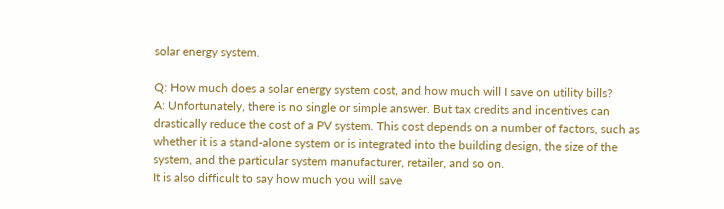solar energy system.

Q: How much does a solar energy system cost, and how much will I save on utility bills?
A: Unfortunately, there is no single or simple answer. But tax credits and incentives can drastically reduce the cost of a PV system. This cost depends on a number of factors, such as whether it is a stand-alone system or is integrated into the building design, the size of the system, and the particular system manufacturer, retailer, and so on.
It is also difficult to say how much you will save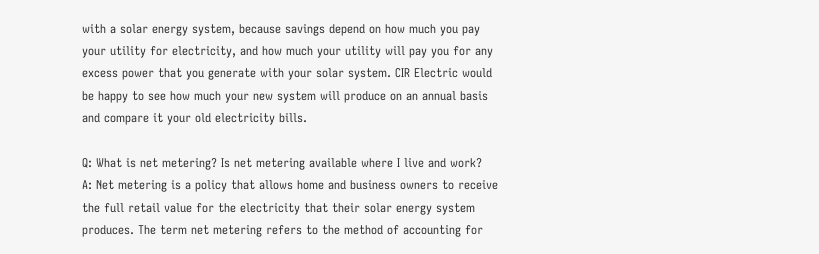with a solar energy system, because savings depend on how much you pay your utility for electricity, and how much your utility will pay you for any excess power that you generate with your solar system. CIR Electric would be happy to see how much your new system will produce on an annual basis and compare it your old electricity bills.

Q: What is net metering? Is net metering available where I live and work?
A: Net metering is a policy that allows home and business owners to receive the full retail value for the electricity that their solar energy system produces. The term net metering refers to the method of accounting for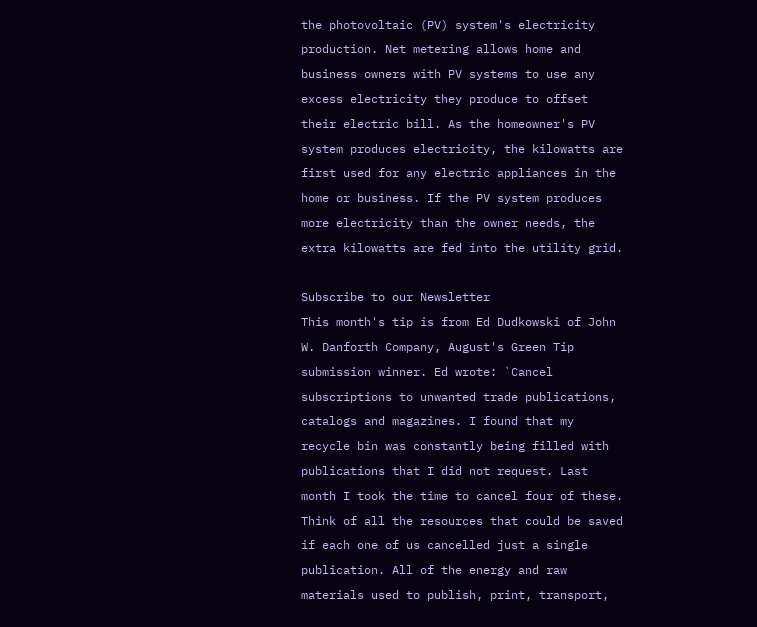the photovoltaic (PV) system's electricity production. Net metering allows home and business owners with PV systems to use any excess electricity they produce to offset their electric bill. As the homeowner's PV system produces electricity, the kilowatts are first used for any electric appliances in the home or business. If the PV system produces more electricity than the owner needs, the extra kilowatts are fed into the utility grid.

Subscribe to our Newsletter
This month's tip is from Ed Dudkowski of John W. Danforth Company, August's Green Tip submission winner. Ed wrote: `Cancel subscriptions to unwanted trade publications, catalogs and magazines. I found that my recycle bin was constantly being filled with publications that I did not request. Last month I took the time to cancel four of these. Think of all the resources that could be saved if each one of us cancelled just a single publication. All of the energy and raw materials used to publish, print, transport,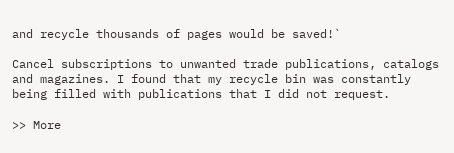and recycle thousands of pages would be saved!`

Cancel subscriptions to unwanted trade publications, catalogs and magazines. I found that my recycle bin was constantly being filled with publications that I did not request.

>> More